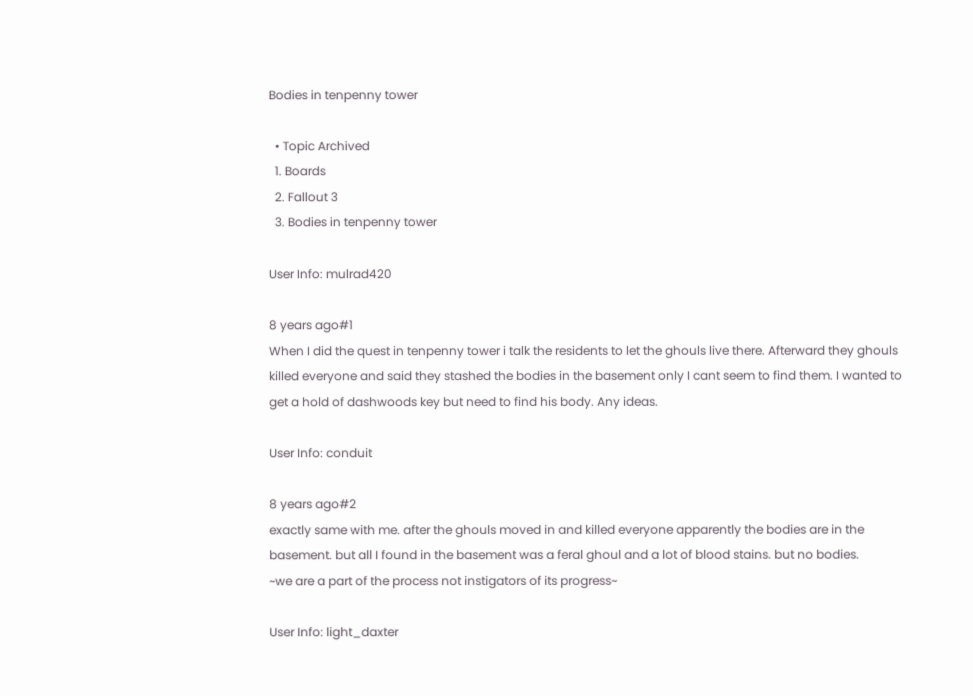Bodies in tenpenny tower

  • Topic Archived
  1. Boards
  2. Fallout 3
  3. Bodies in tenpenny tower

User Info: mulrad420

8 years ago#1
When I did the quest in tenpenny tower i talk the residents to let the ghouls live there. Afterward they ghouls killed everyone and said they stashed the bodies in the basement only I cant seem to find them. I wanted to get a hold of dashwoods key but need to find his body. Any ideas.

User Info: conduit

8 years ago#2
exactly same with me. after the ghouls moved in and killed everyone apparently the bodies are in the basement. but all I found in the basement was a feral ghoul and a lot of blood stains. but no bodies.
~we are a part of the process not instigators of its progress~

User Info: light_daxter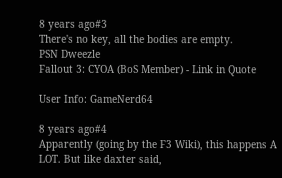8 years ago#3
There's no key, all the bodies are empty.
PSN Dweezle
Fallout 3: CYOA (BoS Member) - Link in Quote

User Info: GameNerd64

8 years ago#4
Apparently (going by the F3 Wiki), this happens A LOT. But like daxter said,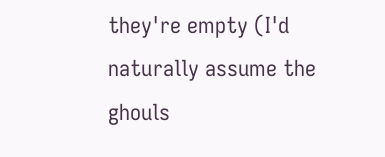they're empty (I'd naturally assume the ghouls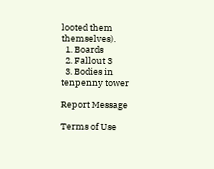looted them themselves).
  1. Boards
  2. Fallout 3
  3. Bodies in tenpenny tower

Report Message

Terms of Use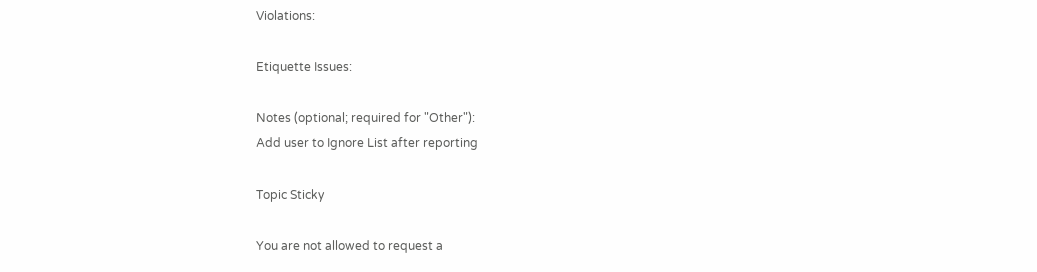Violations:

Etiquette Issues:

Notes (optional; required for "Other"):
Add user to Ignore List after reporting

Topic Sticky

You are not allowed to request a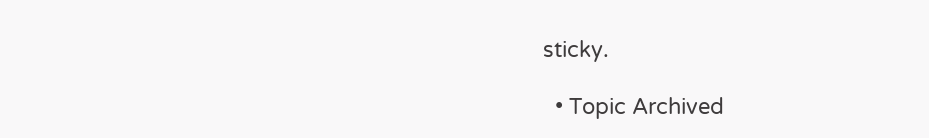sticky.

  • Topic Archived